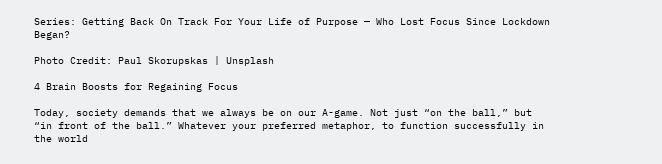Series: Getting Back On Track For Your Life of Purpose — Who Lost Focus Since Lockdown Began?

Photo Credit: Paul Skorupskas | Unsplash

4 Brain Boosts for Regaining Focus

Today, society demands that we always be on our A-game. Not just “on the ball,” but “in front of the ball.” Whatever your preferred metaphor, to function successfully in the world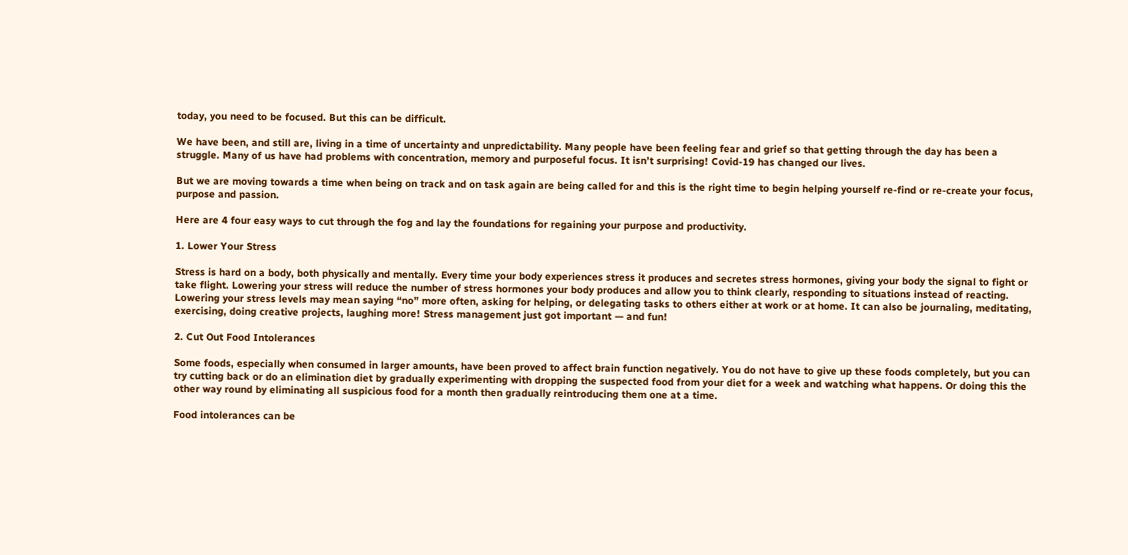today, you need to be focused. But this can be difficult.

We have been, and still are, living in a time of uncertainty and unpredictability. Many people have been feeling fear and grief so that getting through the day has been a struggle. Many of us have had problems with concentration, memory and purposeful focus. It isn’t surprising! Covid-19 has changed our lives.

But we are moving towards a time when being on track and on task again are being called for and this is the right time to begin helping yourself re-find or re-create your focus, purpose and passion.

Here are 4 four easy ways to cut through the fog and lay the foundations for regaining your purpose and productivity.

1. Lower Your Stress

Stress is hard on a body, both physically and mentally. Every time your body experiences stress it produces and secretes stress hormones, giving your body the signal to fight or take flight. Lowering your stress will reduce the number of stress hormones your body produces and allow you to think clearly, responding to situations instead of reacting. Lowering your stress levels may mean saying “no” more often, asking for helping, or delegating tasks to others either at work or at home. It can also be journaling, meditating, exercising, doing creative projects, laughing more! Stress management just got important — and fun!

2. Cut Out Food Intolerances

Some foods, especially when consumed in larger amounts, have been proved to affect brain function negatively. You do not have to give up these foods completely, but you can try cutting back or do an elimination diet by gradually experimenting with dropping the suspected food from your diet for a week and watching what happens. Or doing this the other way round by eliminating all suspicious food for a month then gradually reintroducing them one at a time.

Food intolerances can be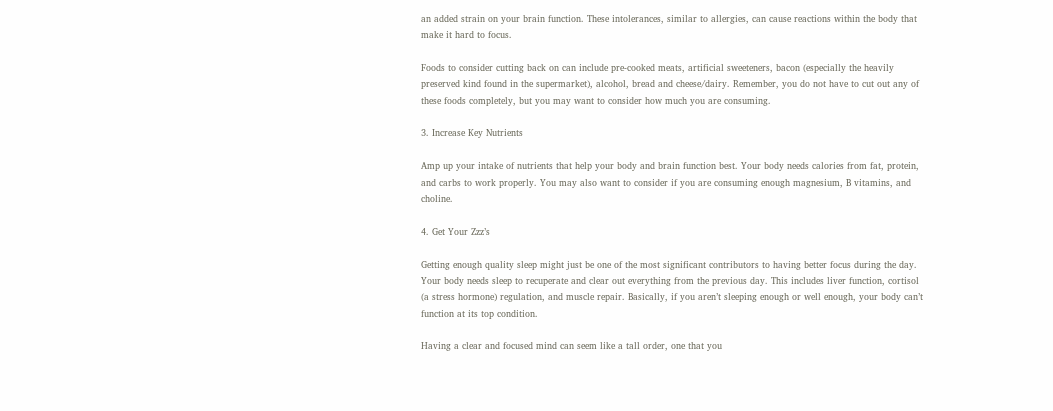an added strain on your brain function. These intolerances, similar to allergies, can cause reactions within the body that make it hard to focus.

Foods to consider cutting back on can include pre-cooked meats, artificial sweeteners, bacon (especially the heavily preserved kind found in the supermarket), alcohol, bread and cheese/dairy. Remember, you do not have to cut out any of these foods completely, but you may want to consider how much you are consuming.

3. Increase Key Nutrients

Amp up your intake of nutrients that help your body and brain function best. Your body needs calories from fat, protein, and carbs to work properly. You may also want to consider if you are consuming enough magnesium, B vitamins, and choline.

4. Get Your Zzz’s

Getting enough quality sleep might just be one of the most significant contributors to having better focus during the day. Your body needs sleep to recuperate and clear out everything from the previous day. This includes liver function, cortisol (a stress hormone) regulation, and muscle repair. Basically, if you aren’t sleeping enough or well enough, your body can’t function at its top condition.

Having a clear and focused mind can seem like a tall order, one that you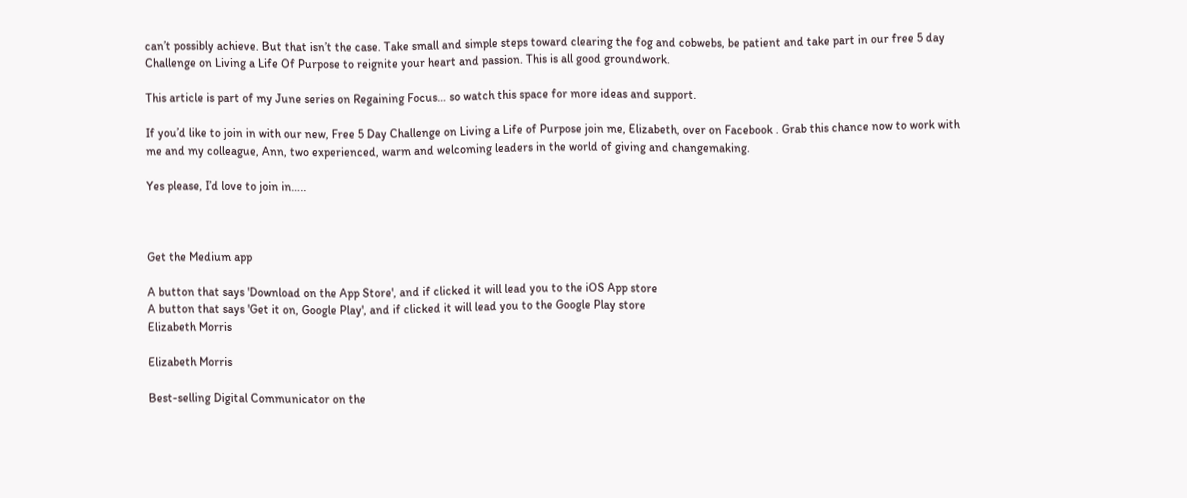can’t possibly achieve. But that isn’t the case. Take small and simple steps toward clearing the fog and cobwebs, be patient and take part in our free 5 day Challenge on Living a Life Of Purpose to reignite your heart and passion. This is all good groundwork.

This article is part of my June series on Regaining Focus… so watch this space for more ideas and support.

If you’d like to join in with our new, Free 5 Day Challenge on Living a Life of Purpose join me, Elizabeth, over on Facebook . Grab this chance now to work with me and my colleague, Ann, two experienced, warm and welcoming leaders in the world of giving and changemaking.

Yes please, I’d love to join in…..



Get the Medium app

A button that says 'Download on the App Store', and if clicked it will lead you to the iOS App store
A button that says 'Get it on, Google Play', and if clicked it will lead you to the Google Play store
Elizabeth Morris

Elizabeth Morris

Best-selling Digital Communicator on the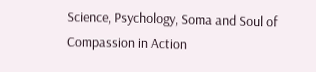Science, Psychology, Soma and Soul of Compassion in Action